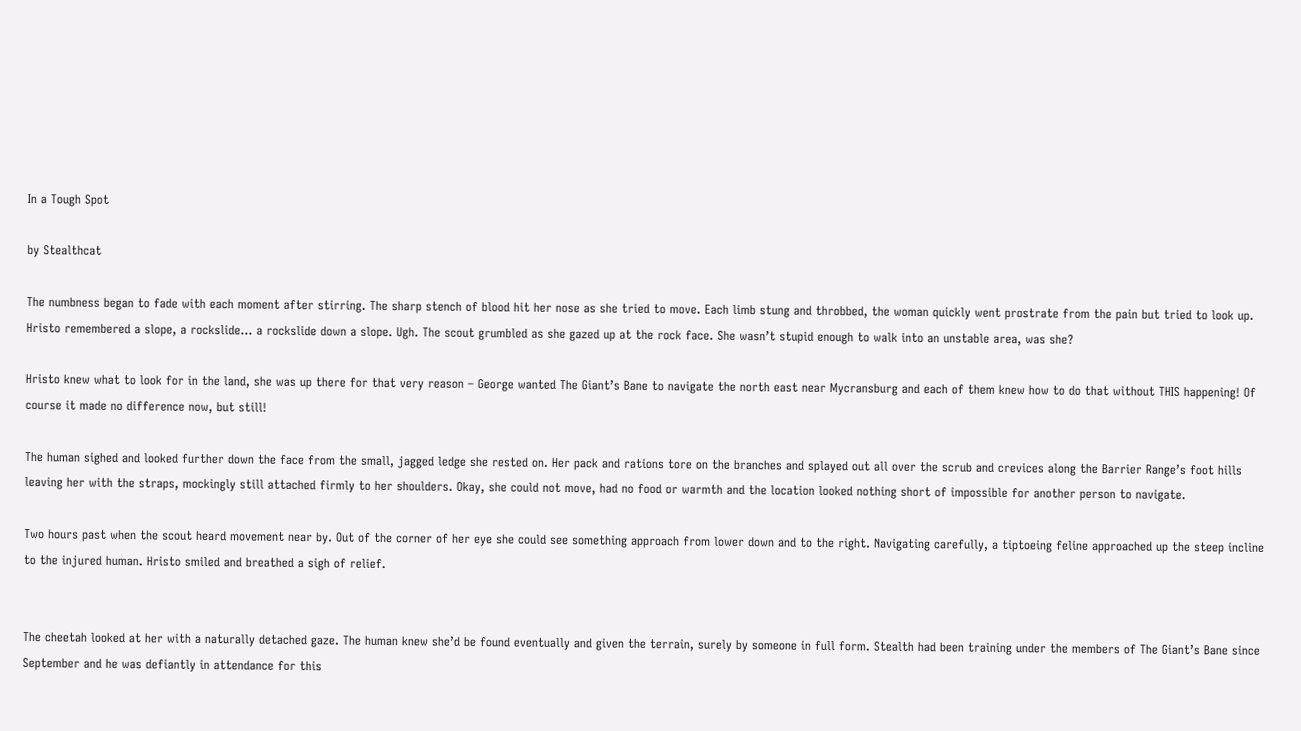In a Tough Spot

by Stealthcat

The numbness began to fade with each moment after stirring. The sharp stench of blood hit her nose as she tried to move. Each limb stung and throbbed, the woman quickly went prostrate from the pain but tried to look up. Hristo remembered a slope, a rockslide... a rockslide down a slope. Ugh. The scout grumbled as she gazed up at the rock face. She wasn’t stupid enough to walk into an unstable area, was she?

Hristo knew what to look for in the land, she was up there for that very reason – George wanted The Giant’s Bane to navigate the north east near Mycransburg and each of them knew how to do that without THIS happening! Of course it made no difference now, but still!

The human sighed and looked further down the face from the small, jagged ledge she rested on. Her pack and rations tore on the branches and splayed out all over the scrub and crevices along the Barrier Range’s foot hills leaving her with the straps, mockingly still attached firmly to her shoulders. Okay, she could not move, had no food or warmth and the location looked nothing short of impossible for another person to navigate.

Two hours past when the scout heard movement near by. Out of the corner of her eye she could see something approach from lower down and to the right. Navigating carefully, a tiptoeing feline approached up the steep incline to the injured human. Hristo smiled and breathed a sigh of relief.


The cheetah looked at her with a naturally detached gaze. The human knew she’d be found eventually and given the terrain, surely by someone in full form. Stealth had been training under the members of The Giant’s Bane since September and he was defiantly in attendance for this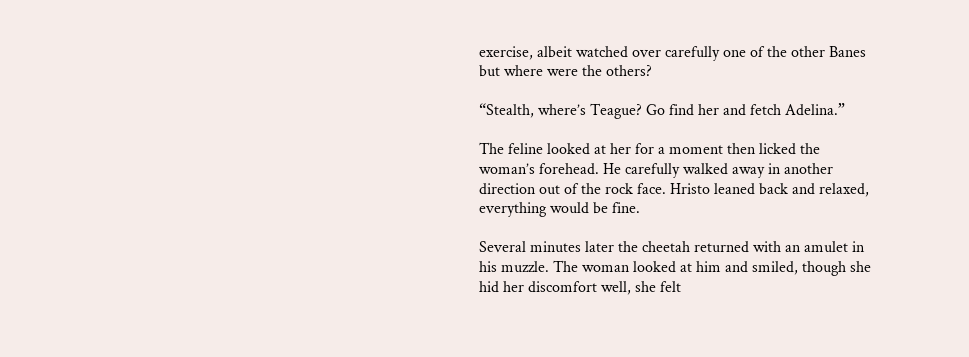exercise, albeit watched over carefully one of the other Banes but where were the others?

“Stealth, where’s Teague? Go find her and fetch Adelina.”

The feline looked at her for a moment then licked the woman’s forehead. He carefully walked away in another direction out of the rock face. Hristo leaned back and relaxed, everything would be fine.

Several minutes later the cheetah returned with an amulet in his muzzle. The woman looked at him and smiled, though she hid her discomfort well, she felt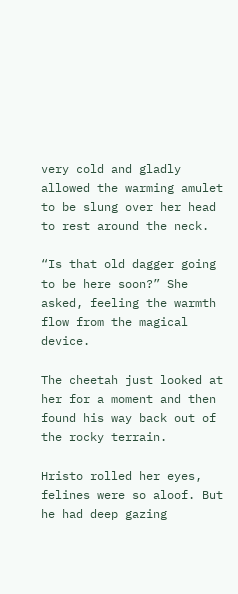very cold and gladly allowed the warming amulet to be slung over her head to rest around the neck.

“Is that old dagger going to be here soon?” She asked, feeling the warmth flow from the magical device.

The cheetah just looked at her for a moment and then found his way back out of the rocky terrain.

Hristo rolled her eyes, felines were so aloof. But he had deep gazing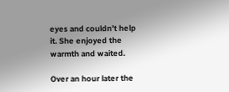eyes and couldn’t help it. She enjoyed the warmth and waited.

Over an hour later the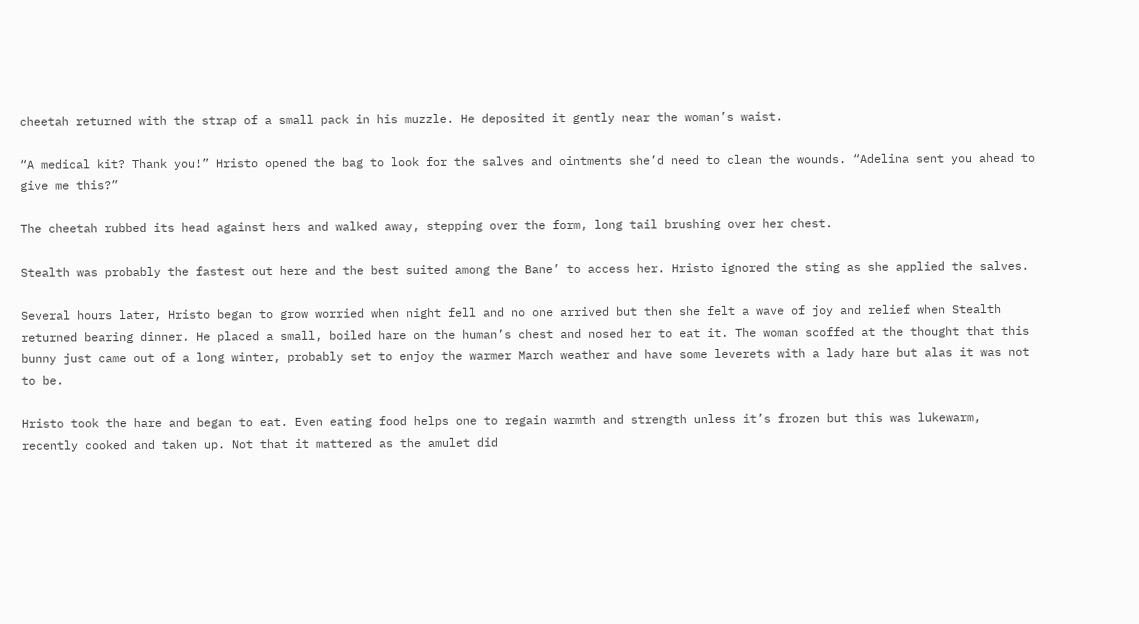cheetah returned with the strap of a small pack in his muzzle. He deposited it gently near the woman’s waist.

“A medical kit? Thank you!” Hristo opened the bag to look for the salves and ointments she’d need to clean the wounds. “Adelina sent you ahead to give me this?”

The cheetah rubbed its head against hers and walked away, stepping over the form, long tail brushing over her chest.

Stealth was probably the fastest out here and the best suited among the Bane’ to access her. Hristo ignored the sting as she applied the salves.

Several hours later, Hristo began to grow worried when night fell and no one arrived but then she felt a wave of joy and relief when Stealth returned bearing dinner. He placed a small, boiled hare on the human’s chest and nosed her to eat it. The woman scoffed at the thought that this bunny just came out of a long winter, probably set to enjoy the warmer March weather and have some leverets with a lady hare but alas it was not to be.

Hristo took the hare and began to eat. Even eating food helps one to regain warmth and strength unless it’s frozen but this was lukewarm, recently cooked and taken up. Not that it mattered as the amulet did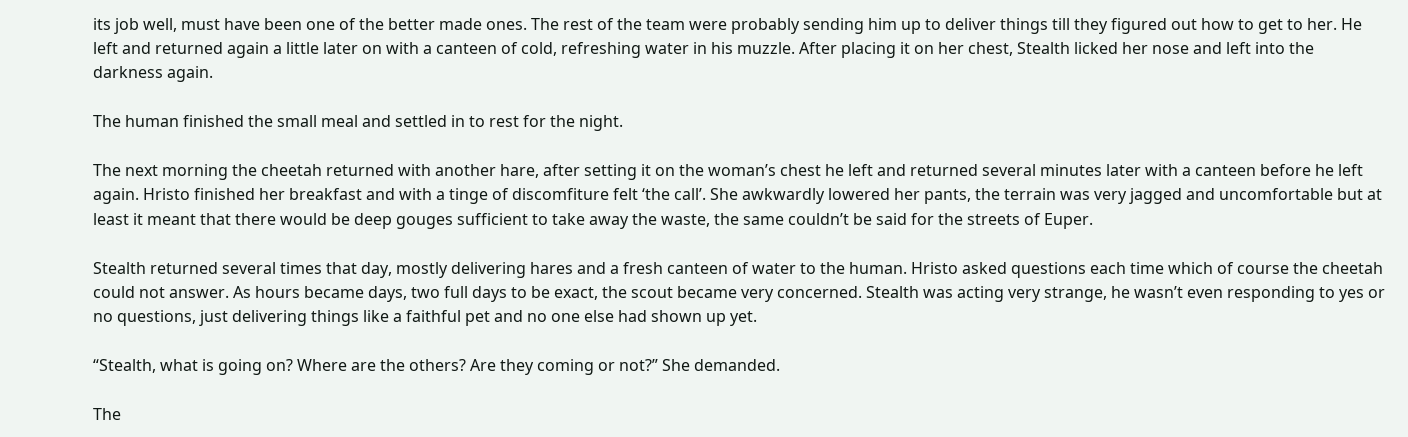its job well, must have been one of the better made ones. The rest of the team were probably sending him up to deliver things till they figured out how to get to her. He left and returned again a little later on with a canteen of cold, refreshing water in his muzzle. After placing it on her chest, Stealth licked her nose and left into the darkness again.

The human finished the small meal and settled in to rest for the night.

The next morning the cheetah returned with another hare, after setting it on the woman’s chest he left and returned several minutes later with a canteen before he left again. Hristo finished her breakfast and with a tinge of discomfiture felt ‘the call’. She awkwardly lowered her pants, the terrain was very jagged and uncomfortable but at least it meant that there would be deep gouges sufficient to take away the waste, the same couldn’t be said for the streets of Euper.

Stealth returned several times that day, mostly delivering hares and a fresh canteen of water to the human. Hristo asked questions each time which of course the cheetah could not answer. As hours became days, two full days to be exact, the scout became very concerned. Stealth was acting very strange, he wasn’t even responding to yes or no questions, just delivering things like a faithful pet and no one else had shown up yet.

“Stealth, what is going on? Where are the others? Are they coming or not?” She demanded.

The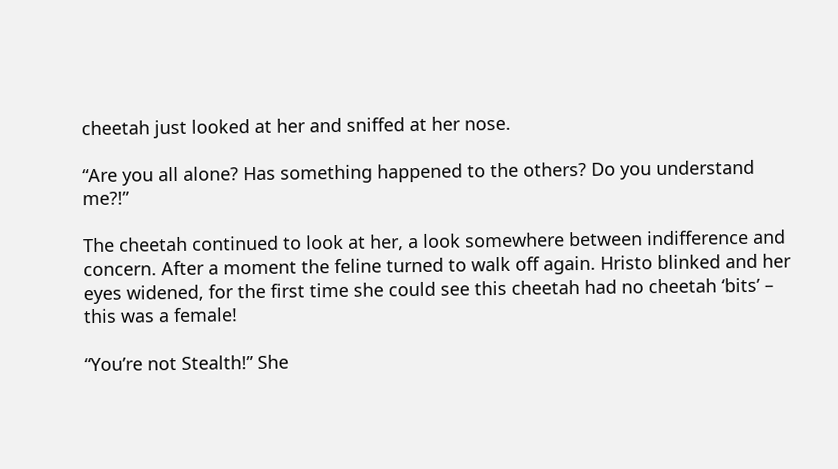cheetah just looked at her and sniffed at her nose.

“Are you all alone? Has something happened to the others? Do you understand me?!”

The cheetah continued to look at her, a look somewhere between indifference and concern. After a moment the feline turned to walk off again. Hristo blinked and her eyes widened, for the first time she could see this cheetah had no cheetah ‘bits’ – this was a female!

“You’re not Stealth!” She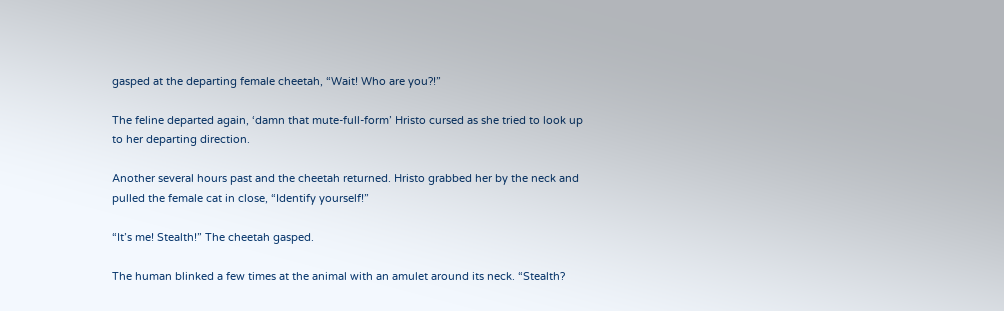gasped at the departing female cheetah, “Wait! Who are you?!”

The feline departed again, ‘damn that mute-full-form’ Hristo cursed as she tried to look up to her departing direction.

Another several hours past and the cheetah returned. Hristo grabbed her by the neck and pulled the female cat in close, “Identify yourself!”

“It’s me! Stealth!” The cheetah gasped.

The human blinked a few times at the animal with an amulet around its neck. “Stealth?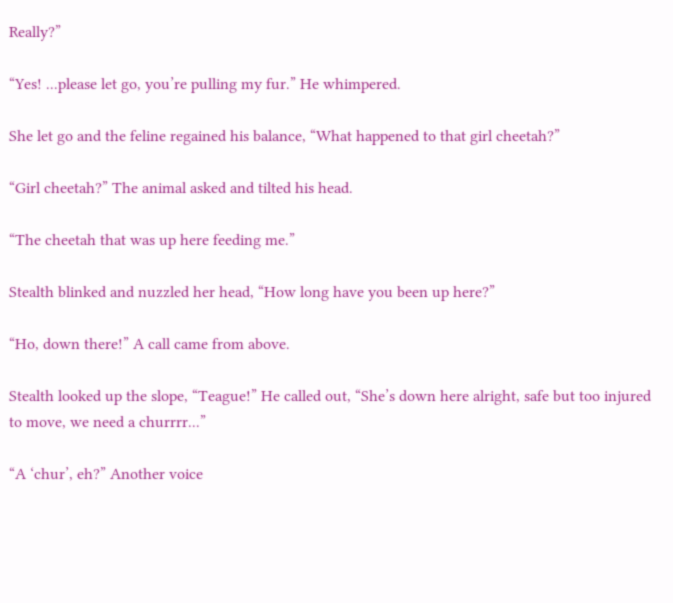Really?”

“Yes! ...please let go, you’re pulling my fur.” He whimpered.

She let go and the feline regained his balance, “What happened to that girl cheetah?”

“Girl cheetah?” The animal asked and tilted his head.

“The cheetah that was up here feeding me.”

Stealth blinked and nuzzled her head, “How long have you been up here?”

“Ho, down there!” A call came from above.

Stealth looked up the slope, “Teague!” He called out, “She’s down here alright, safe but too injured to move, we need a churrrr...”

“A ‘chur’, eh?” Another voice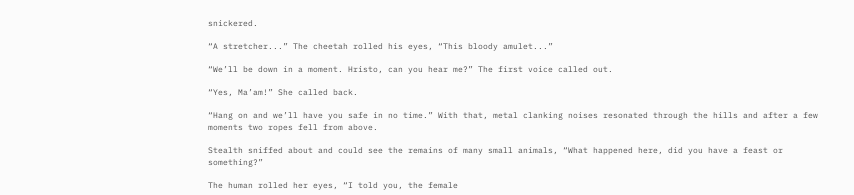snickered.

“A stretcher...” The cheetah rolled his eyes, “This bloody amulet...”

“We’ll be down in a moment. Hristo, can you hear me?” The first voice called out.

“Yes, Ma’am!” She called back.

“Hang on and we’ll have you safe in no time.” With that, metal clanking noises resonated through the hills and after a few moments two ropes fell from above.

Stealth sniffed about and could see the remains of many small animals, “What happened here, did you have a feast or something?”

The human rolled her eyes, “I told you, the female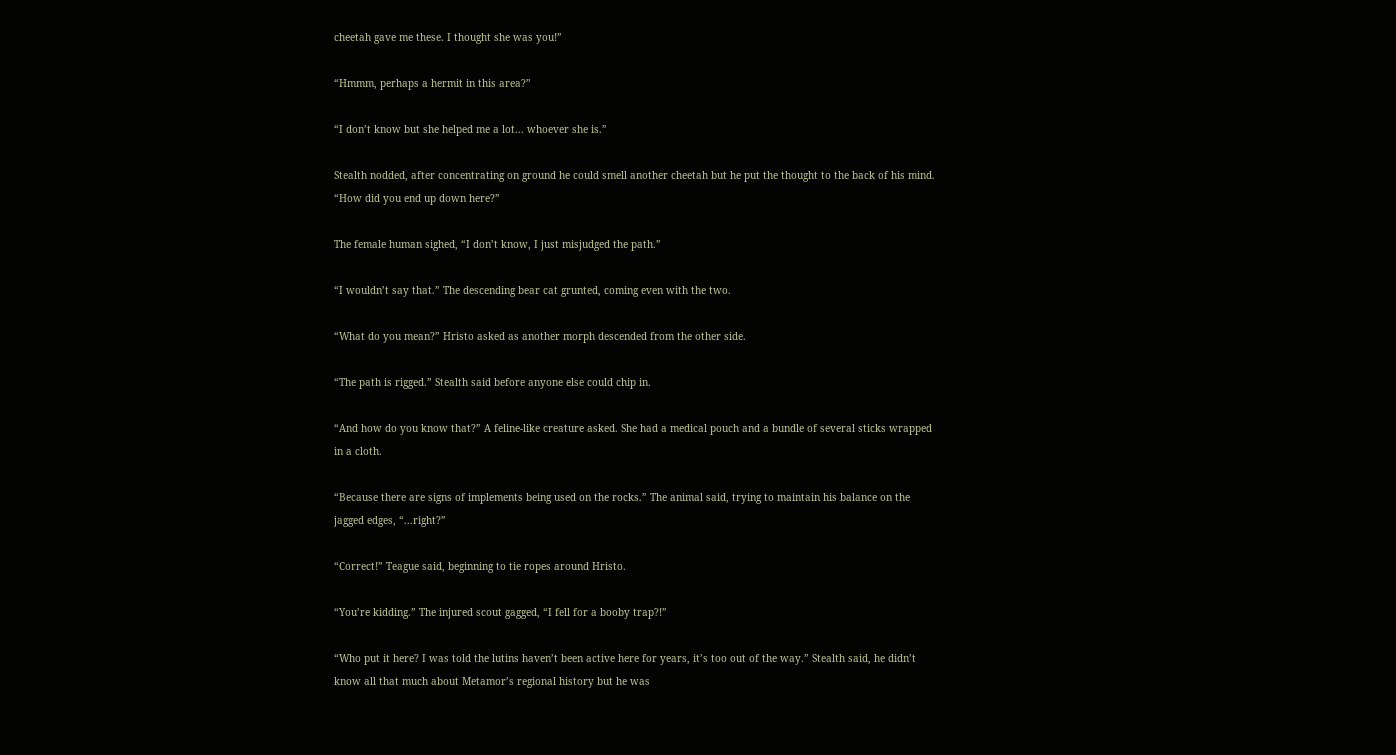cheetah gave me these. I thought she was you!”

“Hmmm, perhaps a hermit in this area?”

“I don’t know but she helped me a lot... whoever she is.”

Stealth nodded, after concentrating on ground he could smell another cheetah but he put the thought to the back of his mind. “How did you end up down here?”

The female human sighed, “I don’t know, I just misjudged the path.”

“I wouldn’t say that.” The descending bear cat grunted, coming even with the two.

“What do you mean?” Hristo asked as another morph descended from the other side.

“The path is rigged.” Stealth said before anyone else could chip in.

“And how do you know that?” A feline-like creature asked. She had a medical pouch and a bundle of several sticks wrapped in a cloth.

“Because there are signs of implements being used on the rocks.” The animal said, trying to maintain his balance on the jagged edges, “...right?”

“Correct!” Teague said, beginning to tie ropes around Hristo.

“You’re kidding.” The injured scout gagged, “I fell for a booby trap?!”

“Who put it here? I was told the lutins haven’t been active here for years, it’s too out of the way.” Stealth said, he didn’t know all that much about Metamor’s regional history but he was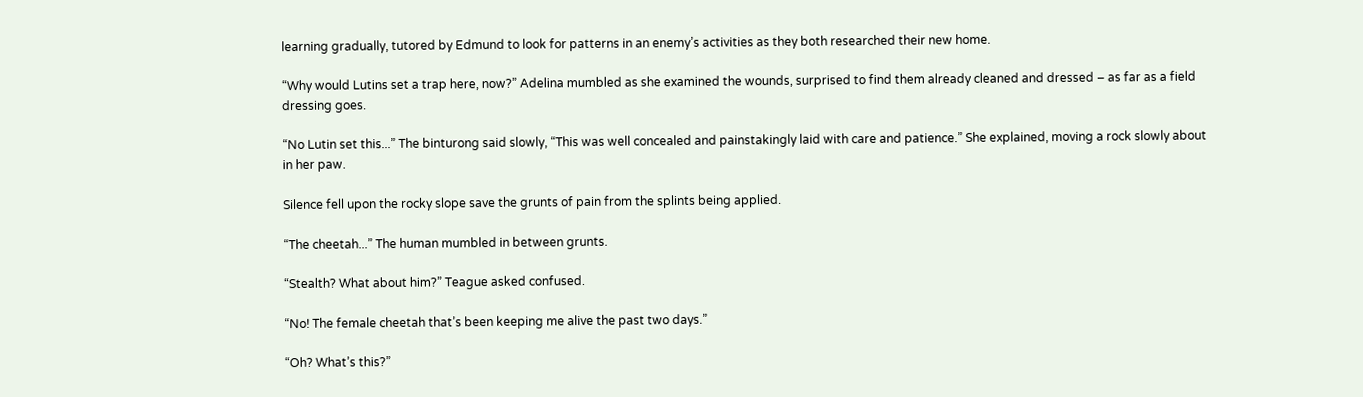learning gradually, tutored by Edmund to look for patterns in an enemy’s activities as they both researched their new home.

“Why would Lutins set a trap here, now?” Adelina mumbled as she examined the wounds, surprised to find them already cleaned and dressed – as far as a field dressing goes.

“No Lutin set this...” The binturong said slowly, “This was well concealed and painstakingly laid with care and patience.” She explained, moving a rock slowly about in her paw.

Silence fell upon the rocky slope save the grunts of pain from the splints being applied.

“The cheetah...” The human mumbled in between grunts.

“Stealth? What about him?” Teague asked confused.

“No! The female cheetah that’s been keeping me alive the past two days.”

“Oh? What’s this?”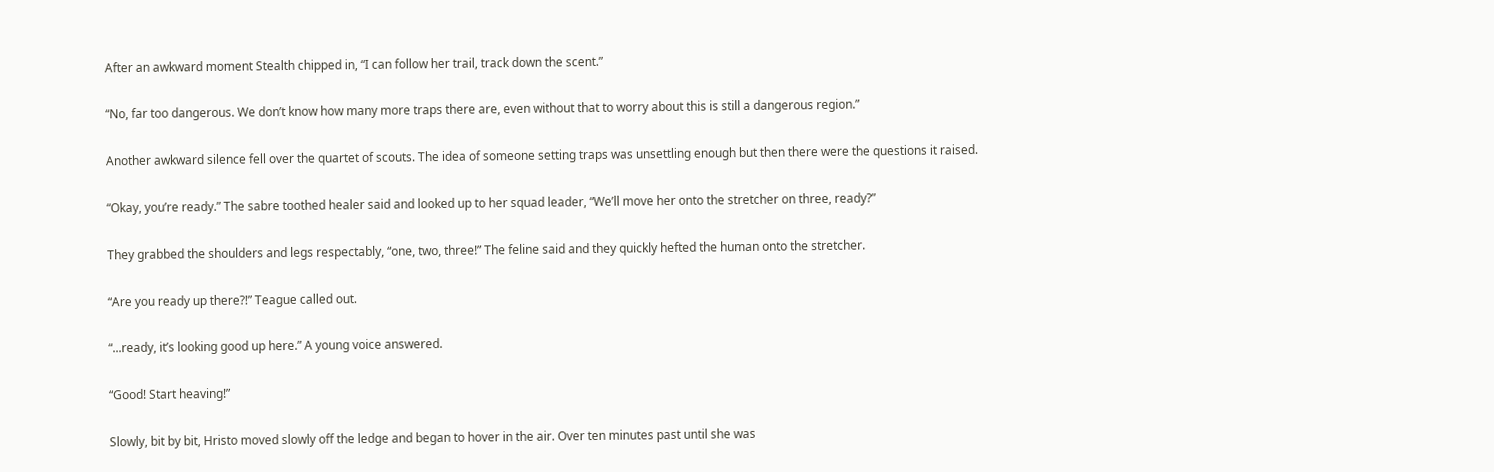After an awkward moment Stealth chipped in, “I can follow her trail, track down the scent.”

“No, far too dangerous. We don’t know how many more traps there are, even without that to worry about this is still a dangerous region.”

Another awkward silence fell over the quartet of scouts. The idea of someone setting traps was unsettling enough but then there were the questions it raised.

“Okay, you’re ready.” The sabre toothed healer said and looked up to her squad leader, “We’ll move her onto the stretcher on three, ready?”

They grabbed the shoulders and legs respectably, “one, two, three!” The feline said and they quickly hefted the human onto the stretcher.

“Are you ready up there?!” Teague called out.

“...ready, it’s looking good up here.” A young voice answered.

“Good! Start heaving!”

Slowly, bit by bit, Hristo moved slowly off the ledge and began to hover in the air. Over ten minutes past until she was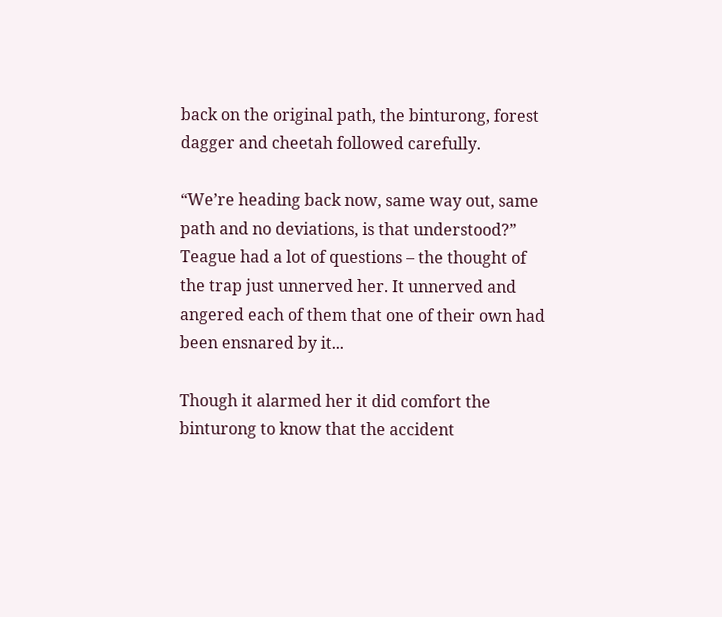back on the original path, the binturong, forest dagger and cheetah followed carefully.

“We’re heading back now, same way out, same path and no deviations, is that understood?” Teague had a lot of questions – the thought of the trap just unnerved her. It unnerved and angered each of them that one of their own had been ensnared by it...

Though it alarmed her it did comfort the binturong to know that the accident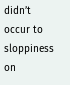didn’t occur to sloppiness on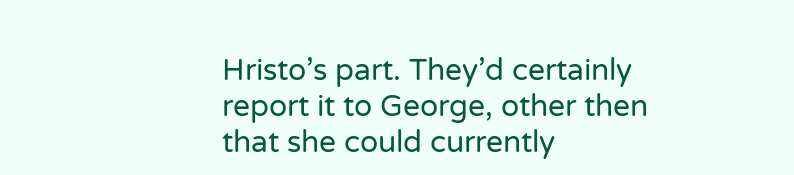Hristo’s part. They’d certainly report it to George, other then that she could currently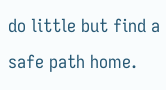do little but find a safe path home.